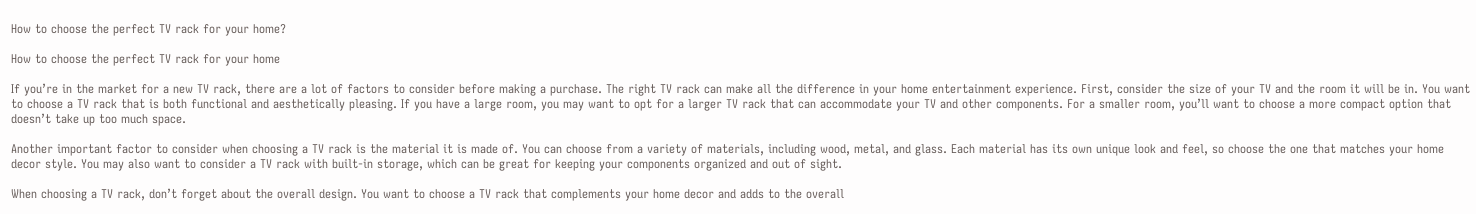How to choose the perfect TV rack for your home?

How to choose the perfect TV rack for your home

If you’re in the market for a new TV rack, there are a lot of factors to consider before making a purchase. The right TV rack can make all the difference in your home entertainment experience. First, consider the size of your TV and the room it will be in. You want to choose a TV rack that is both functional and aesthetically pleasing. If you have a large room, you may want to opt for a larger TV rack that can accommodate your TV and other components. For a smaller room, you’ll want to choose a more compact option that doesn’t take up too much space.

Another important factor to consider when choosing a TV rack is the material it is made of. You can choose from a variety of materials, including wood, metal, and glass. Each material has its own unique look and feel, so choose the one that matches your home decor style. You may also want to consider a TV rack with built-in storage, which can be great for keeping your components organized and out of sight.

When choosing a TV rack, don’t forget about the overall design. You want to choose a TV rack that complements your home decor and adds to the overall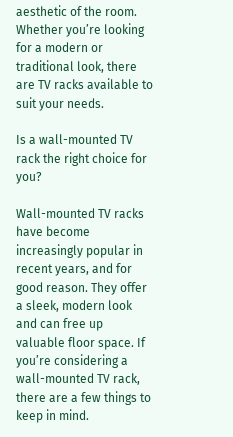aesthetic of the room. Whether you’re looking for a modern or traditional look, there are TV racks available to suit your needs.

Is a wall-mounted TV rack the right choice for you?

Wall-mounted TV racks have become increasingly popular in recent years, and for good reason. They offer a sleek, modern look and can free up valuable floor space. If you’re considering a wall-mounted TV rack, there are a few things to keep in mind.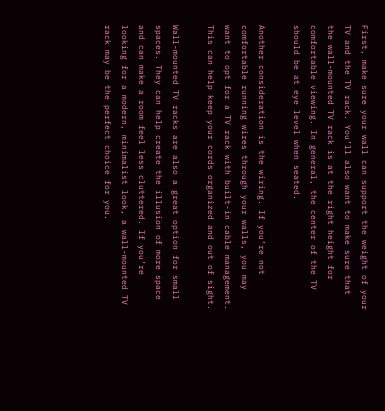First, make sure your wall can support the weight of your TV and the TV rack. You’ll also want to make sure that the wall-mounted TV rack is at the right height for comfortable viewing. In general, the center of the TV should be at eye level when seated.

Another consideration is the wiring. If you’re not comfortable running wires through your walls, you may want to opt for a TV rack with built-in cable management. This can help keep your cords organized and out of sight.

Wall-mounted TV racks are also a great option for small spaces. They can help create the illusion of more space and can make a room feel less cluttered. If you’re looking for a modern, minimalist look, a wall-mounted TV rack may be the perfect choice for you.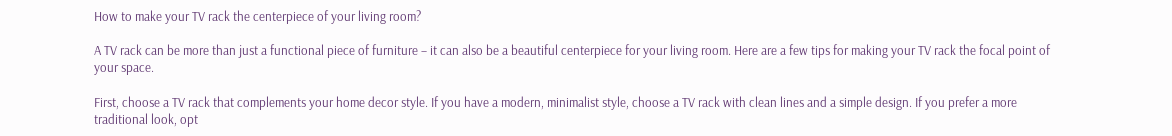How to make your TV rack the centerpiece of your living room?

A TV rack can be more than just a functional piece of furniture – it can also be a beautiful centerpiece for your living room. Here are a few tips for making your TV rack the focal point of your space.

First, choose a TV rack that complements your home decor style. If you have a modern, minimalist style, choose a TV rack with clean lines and a simple design. If you prefer a more traditional look, opt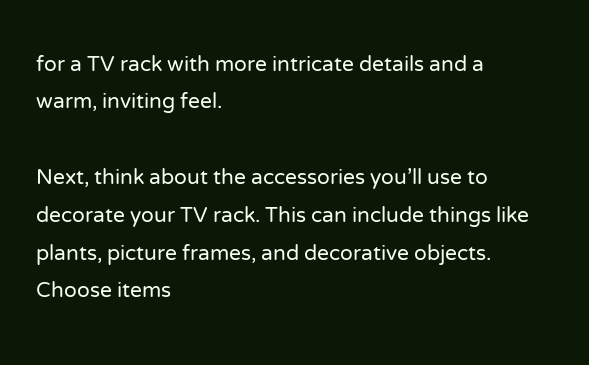for a TV rack with more intricate details and a warm, inviting feel.

Next, think about the accessories you’ll use to decorate your TV rack. This can include things like plants, picture frames, and decorative objects. Choose items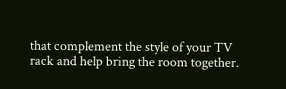that complement the style of your TV rack and help bring the room together.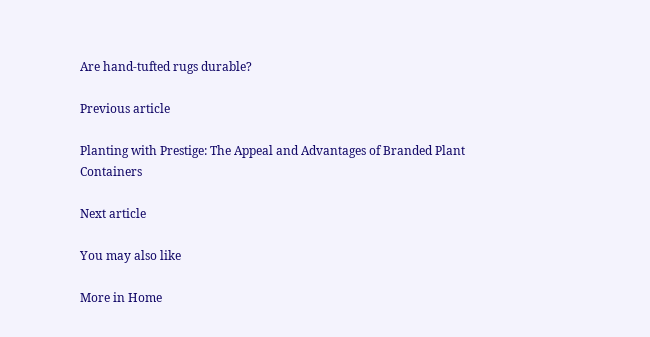Are hand-tufted rugs durable?

Previous article

Planting with Prestige: The Appeal and Advantages of Branded Plant Containers

Next article

You may also like

More in Home